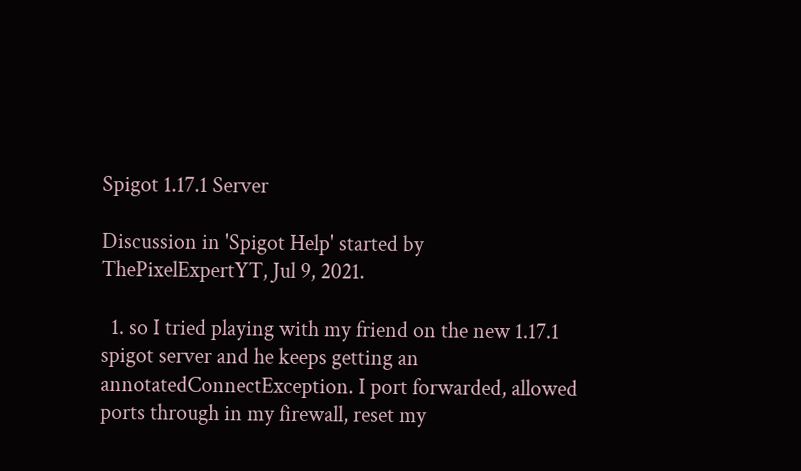Spigot 1.17.1 Server

Discussion in 'Spigot Help' started by ThePixelExpertYT, Jul 9, 2021.

  1. so I tried playing with my friend on the new 1.17.1 spigot server and he keeps getting an annotatedConnectException. I port forwarded, allowed ports through in my firewall, reset my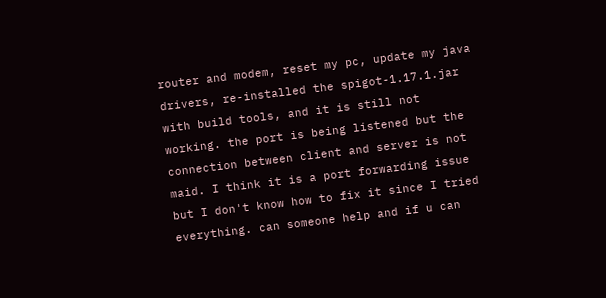router and modem, reset my pc, update my java drivers, re-installed the spigot-1.17.1.jar with build tools, and it is still not working. the port is being listened but the connection between client and server is not maid. I think it is a port forwarding issue but I don't know how to fix it since I tried everything. can someone help and if u can